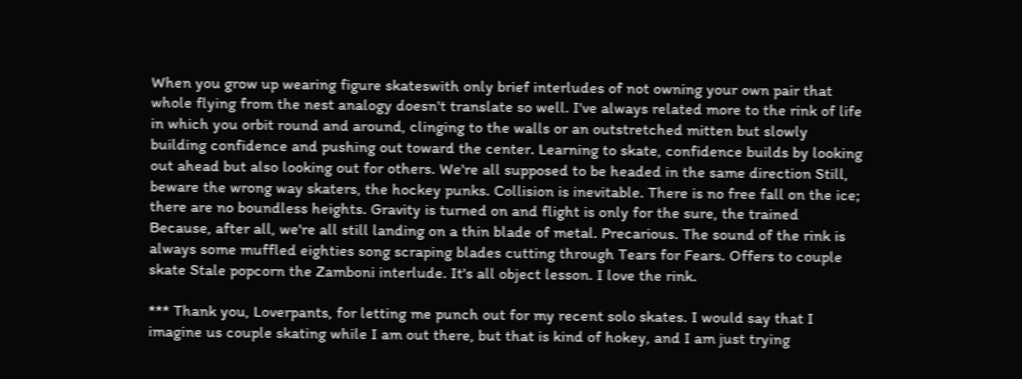When you grow up wearing figure skateswith only brief interludes of not owning your own pair that whole flying from the nest analogy doesn't translate so well. I've always related more to the rink of life in which you orbit round and around, clinging to the walls or an outstretched mitten but slowly building confidence and pushing out toward the center. Learning to skate, confidence builds by looking out ahead but also looking out for others. We're all supposed to be headed in the same direction Still, beware the wrong way skaters, the hockey punks. Collision is inevitable. There is no free fall on the ice; there are no boundless heights. Gravity is turned on and flight is only for the sure, the trained Because, after all, we're all still landing on a thin blade of metal. Precarious. The sound of the rink is always some muffled eighties song scraping blades cutting through Tears for Fears. Offers to couple skate Stale popcorn the Zamboni interlude. It's all object lesson. I love the rink.

*** Thank you, Loverpants, for letting me punch out for my recent solo skates. I would say that I imagine us couple skating while I am out there, but that is kind of hokey, and I am just trying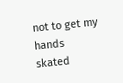not to get my hands skated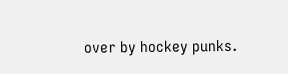over by hockey punks.